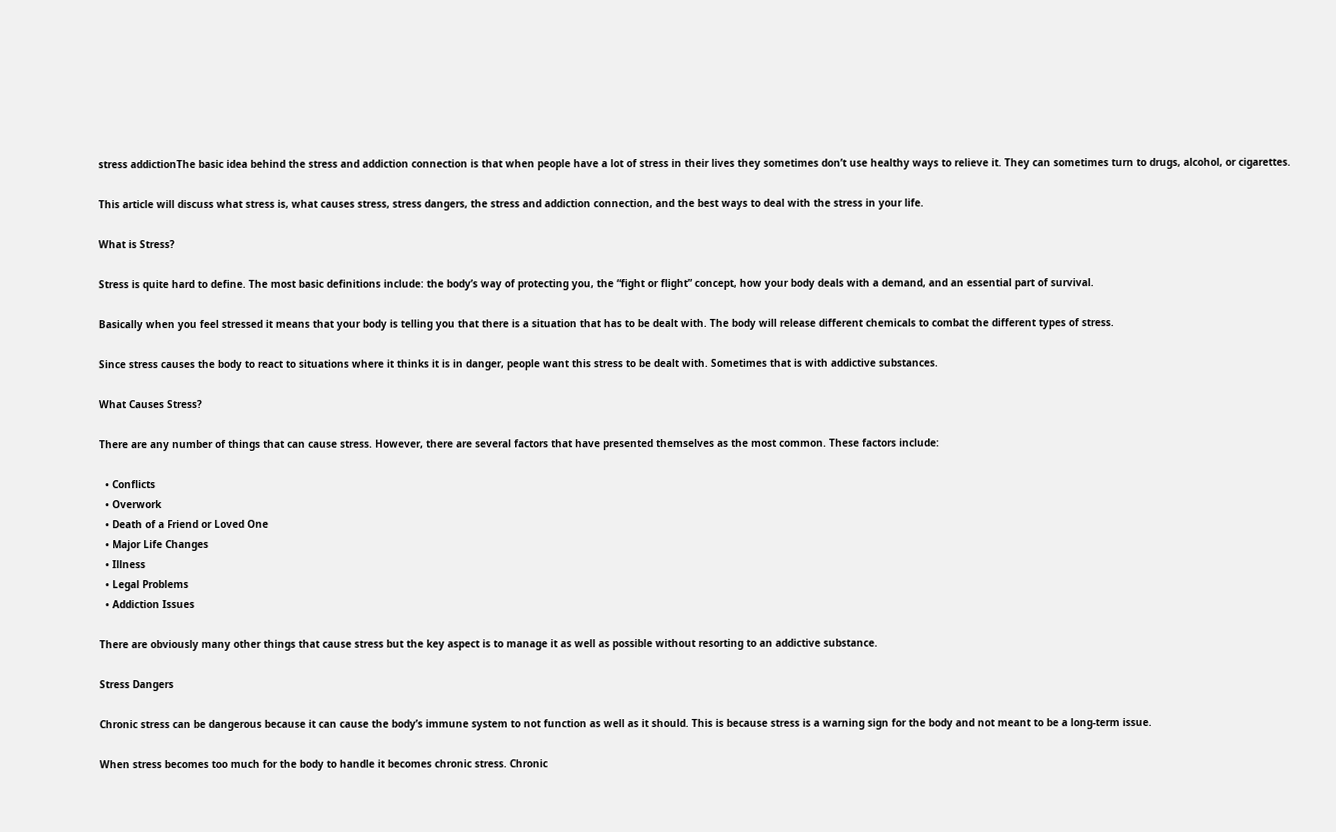stress addictionThe basic idea behind the stress and addiction connection is that when people have a lot of stress in their lives they sometimes don’t use healthy ways to relieve it. They can sometimes turn to drugs, alcohol, or cigarettes.

This article will discuss what stress is, what causes stress, stress dangers, the stress and addiction connection, and the best ways to deal with the stress in your life.

What is Stress?

Stress is quite hard to define. The most basic definitions include: the body’s way of protecting you, the “fight or flight” concept, how your body deals with a demand, and an essential part of survival.

Basically when you feel stressed it means that your body is telling you that there is a situation that has to be dealt with. The body will release different chemicals to combat the different types of stress.

Since stress causes the body to react to situations where it thinks it is in danger, people want this stress to be dealt with. Sometimes that is with addictive substances.

What Causes Stress?

There are any number of things that can cause stress. However, there are several factors that have presented themselves as the most common. These factors include:

  • Conflicts
  • Overwork
  • Death of a Friend or Loved One
  • Major Life Changes
  • Illness
  • Legal Problems
  • Addiction Issues

There are obviously many other things that cause stress but the key aspect is to manage it as well as possible without resorting to an addictive substance.

Stress Dangers

Chronic stress can be dangerous because it can cause the body’s immune system to not function as well as it should. This is because stress is a warning sign for the body and not meant to be a long-term issue.

When stress becomes too much for the body to handle it becomes chronic stress. Chronic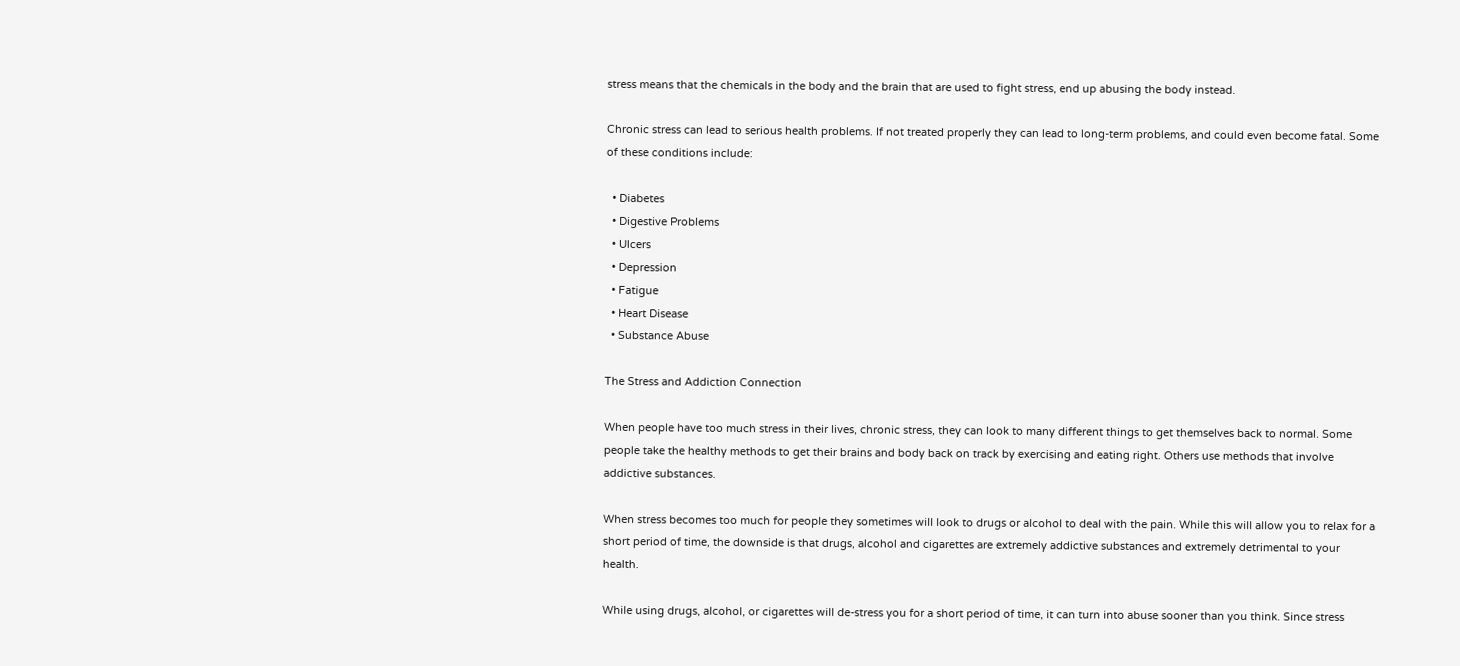stress means that the chemicals in the body and the brain that are used to fight stress, end up abusing the body instead.

Chronic stress can lead to serious health problems. If not treated properly they can lead to long-term problems, and could even become fatal. Some of these conditions include:

  • Diabetes
  • Digestive Problems
  • Ulcers
  • Depression
  • Fatigue
  • Heart Disease
  • Substance Abuse

The Stress and Addiction Connection

When people have too much stress in their lives, chronic stress, they can look to many different things to get themselves back to normal. Some people take the healthy methods to get their brains and body back on track by exercising and eating right. Others use methods that involve addictive substances.

When stress becomes too much for people they sometimes will look to drugs or alcohol to deal with the pain. While this will allow you to relax for a short period of time, the downside is that drugs, alcohol and cigarettes are extremely addictive substances and extremely detrimental to your health.

While using drugs, alcohol, or cigarettes will de-stress you for a short period of time, it can turn into abuse sooner than you think. Since stress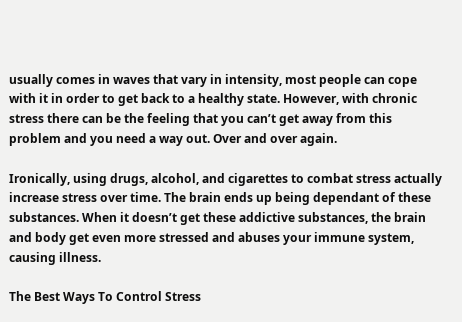usually comes in waves that vary in intensity, most people can cope with it in order to get back to a healthy state. However, with chronic stress there can be the feeling that you can’t get away from this problem and you need a way out. Over and over again.

Ironically, using drugs, alcohol, and cigarettes to combat stress actually increase stress over time. The brain ends up being dependant of these substances. When it doesn’t get these addictive substances, the brain and body get even more stressed and abuses your immune system, causing illness.

The Best Ways To Control Stress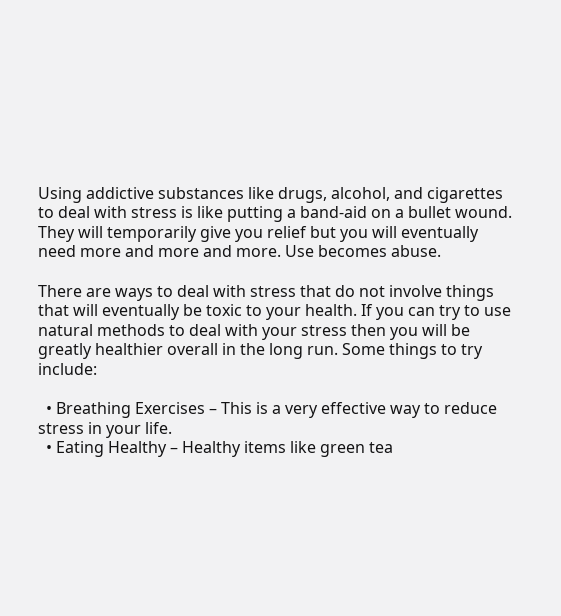Using addictive substances like drugs, alcohol, and cigarettes to deal with stress is like putting a band-aid on a bullet wound. They will temporarily give you relief but you will eventually need more and more and more. Use becomes abuse.

There are ways to deal with stress that do not involve things that will eventually be toxic to your health. If you can try to use natural methods to deal with your stress then you will be greatly healthier overall in the long run. Some things to try include:

  • Breathing Exercises – This is a very effective way to reduce stress in your life.
  • Eating Healthy – Healthy items like green tea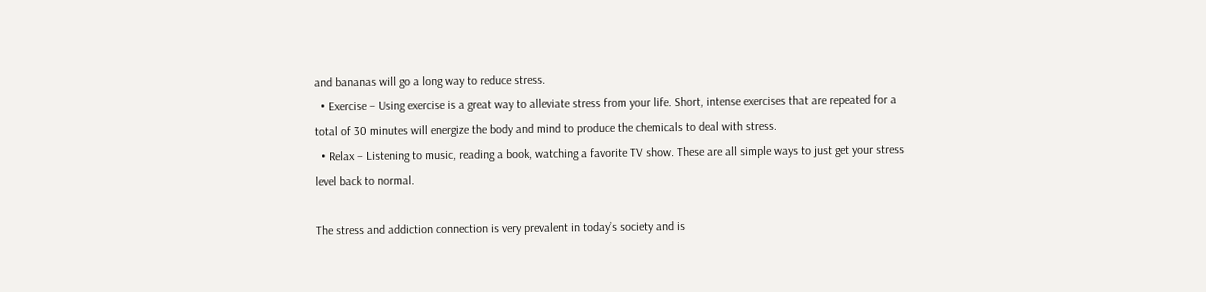and bananas will go a long way to reduce stress.
  • Exercise – Using exercise is a great way to alleviate stress from your life. Short, intense exercises that are repeated for a total of 30 minutes will energize the body and mind to produce the chemicals to deal with stress.
  • Relax – Listening to music, reading a book, watching a favorite TV show. These are all simple ways to just get your stress level back to normal.

The stress and addiction connection is very prevalent in today’s society and is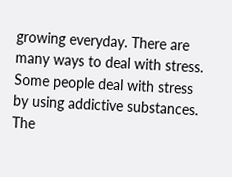growing everyday. There are many ways to deal with stress. Some people deal with stress by using addictive substances. The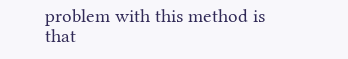problem with this method is that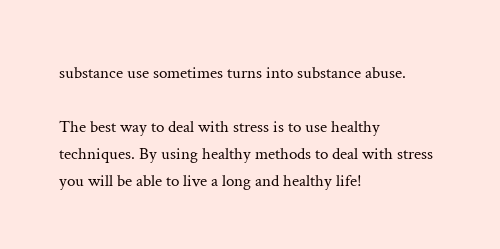substance use sometimes turns into substance abuse.

The best way to deal with stress is to use healthy techniques. By using healthy methods to deal with stress you will be able to live a long and healthy life!